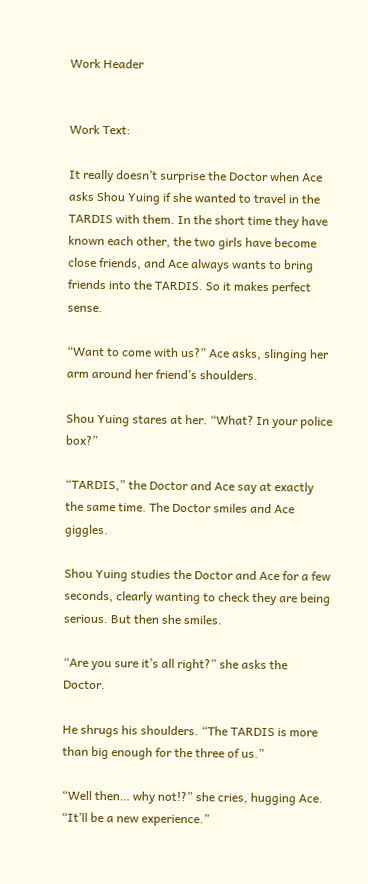Work Header


Work Text:

It really doesn’t surprise the Doctor when Ace asks Shou Yuing if she wanted to travel in the TARDIS with them. In the short time they have known each other, the two girls have become close friends, and Ace always wants to bring friends into the TARDIS. So it makes perfect sense.

“Want to come with us?” Ace asks, slinging her arm around her friend’s shoulders.

Shou Yuing stares at her. “What? In your police box?”

“TARDIS,” the Doctor and Ace say at exactly the same time. The Doctor smiles and Ace giggles.

Shou Yuing studies the Doctor and Ace for a few seconds, clearly wanting to check they are being serious. But then she smiles.

“Are you sure it’s all right?” she asks the Doctor.

He shrugs his shoulders. “The TARDIS is more than big enough for the three of us.”

“Well then… why not!?” she cries, hugging Ace. “It’ll be a new experience.”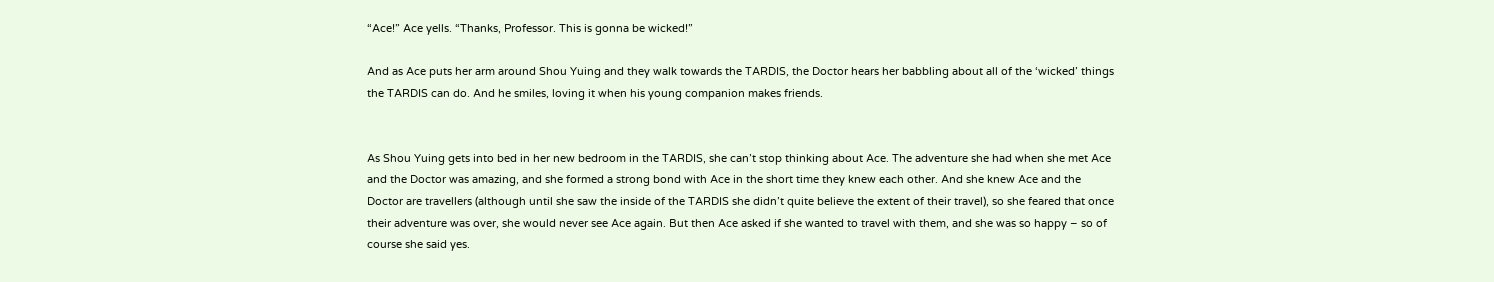“Ace!” Ace yells. “Thanks, Professor. This is gonna be wicked!”

And as Ace puts her arm around Shou Yuing and they walk towards the TARDIS, the Doctor hears her babbling about all of the ‘wicked’ things the TARDIS can do. And he smiles, loving it when his young companion makes friends.


As Shou Yuing gets into bed in her new bedroom in the TARDIS, she can’t stop thinking about Ace. The adventure she had when she met Ace and the Doctor was amazing, and she formed a strong bond with Ace in the short time they knew each other. And she knew Ace and the Doctor are travellers (although until she saw the inside of the TARDIS she didn’t quite believe the extent of their travel), so she feared that once their adventure was over, she would never see Ace again. But then Ace asked if she wanted to travel with them, and she was so happy – so of course she said yes.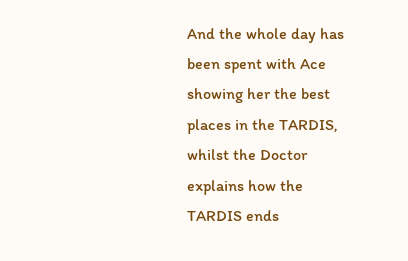And the whole day has been spent with Ace showing her the best places in the TARDIS, whilst the Doctor explains how the TARDIS ends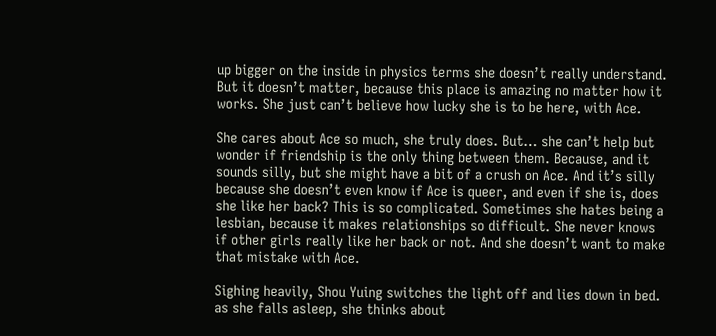up bigger on the inside in physics terms she doesn’t really understand. But it doesn’t matter, because this place is amazing no matter how it works. She just can’t believe how lucky she is to be here, with Ace.

She cares about Ace so much, she truly does. But… she can’t help but wonder if friendship is the only thing between them. Because, and it sounds silly, but she might have a bit of a crush on Ace. And it’s silly because she doesn’t even know if Ace is queer, and even if she is, does she like her back? This is so complicated. Sometimes she hates being a lesbian, because it makes relationships so difficult. She never knows if other girls really like her back or not. And she doesn’t want to make that mistake with Ace.

Sighing heavily, Shou Yuing switches the light off and lies down in bed. as she falls asleep, she thinks about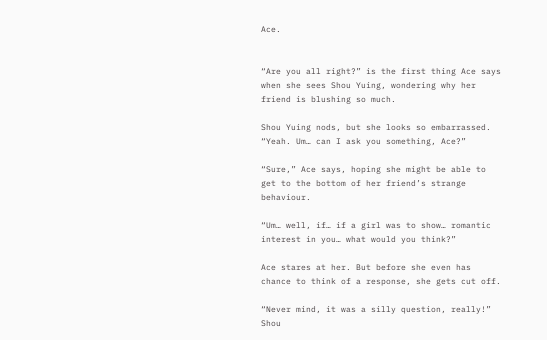Ace.


“Are you all right?” is the first thing Ace says when she sees Shou Yuing, wondering why her friend is blushing so much.

Shou Yuing nods, but she looks so embarrassed. “Yeah. Um… can I ask you something, Ace?”

“Sure,” Ace says, hoping she might be able to get to the bottom of her friend’s strange behaviour.

“Um… well, if… if a girl was to show… romantic interest in you… what would you think?”

Ace stares at her. But before she even has chance to think of a response, she gets cut off.

“Never mind, it was a silly question, really!” Shou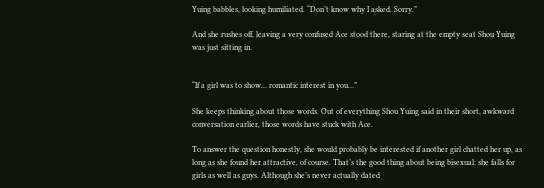Yuing babbles, looking humiliated. “Don’t know why I asked. Sorry.”

And she rushes off, leaving a very confused Ace stood there, staring at the empty seat Shou Yuing was just sitting in.


“If a girl was to show… romantic interest in you…”

She keeps thinking about those words. Out of everything Shou Yuing said in their short, awkward conversation earlier, those words have stuck with Ace.

To answer the question honestly, she would probably be interested if another girl chatted her up, as long as she found her attractive, of course. That’s the good thing about being bisexual: she falls for girls as well as guys. Although she’s never actually dated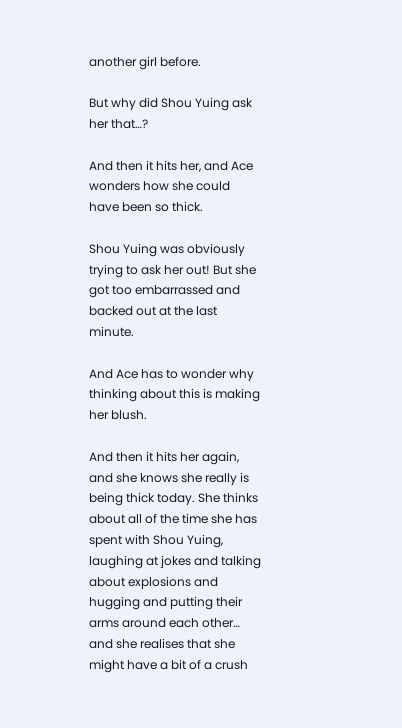another girl before.

But why did Shou Yuing ask her that…?

And then it hits her, and Ace wonders how she could have been so thick.

Shou Yuing was obviously trying to ask her out! But she got too embarrassed and backed out at the last minute.

And Ace has to wonder why thinking about this is making her blush.

And then it hits her again, and she knows she really is being thick today. She thinks about all of the time she has spent with Shou Yuing, laughing at jokes and talking about explosions and hugging and putting their arms around each other… and she realises that she might have a bit of a crush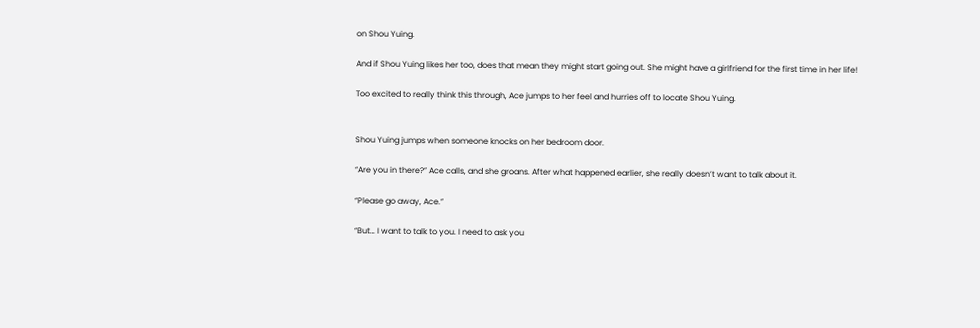on Shou Yuing.

And if Shou Yuing likes her too, does that mean they might start going out. She might have a girlfriend for the first time in her life!

Too excited to really think this through, Ace jumps to her feel and hurries off to locate Shou Yuing.


Shou Yuing jumps when someone knocks on her bedroom door.

“Are you in there?” Ace calls, and she groans. After what happened earlier, she really doesn’t want to talk about it.

“Please go away, Ace.”

“But… I want to talk to you. I need to ask you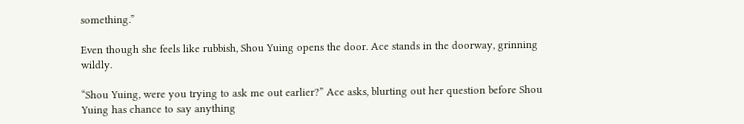something.”

Even though she feels like rubbish, Shou Yuing opens the door. Ace stands in the doorway, grinning wildly.

“Shou Yuing, were you trying to ask me out earlier?” Ace asks, blurting out her question before Shou Yuing has chance to say anything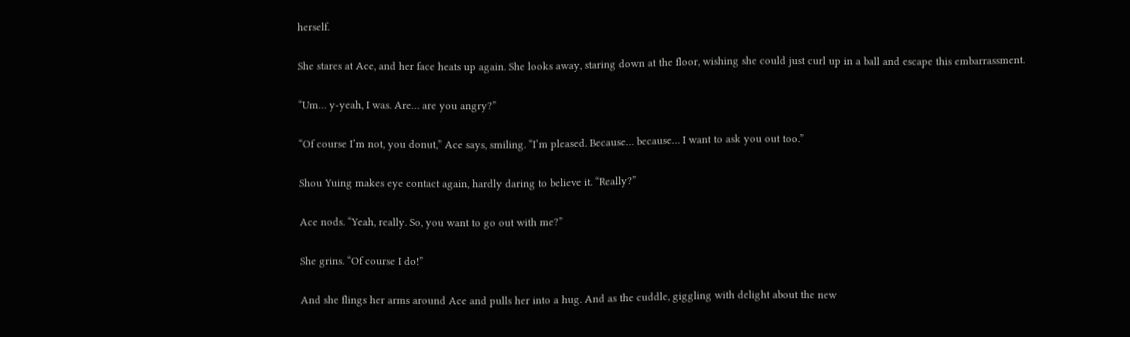herself.

She stares at Ace, and her face heats up again. She looks away, staring down at the floor, wishing she could just curl up in a ball and escape this embarrassment.

“Um… y-yeah, I was. Are… are you angry?”

“Of course I’m not, you donut,” Ace says, smiling. “I’m pleased. Because… because… I want to ask you out too.”

Shou Yuing makes eye contact again, hardly daring to believe it. “Really?”

Ace nods. “Yeah, really. So, you want to go out with me?”

She grins. “Of course I do!”

And she flings her arms around Ace and pulls her into a hug. And as the cuddle, giggling with delight about the new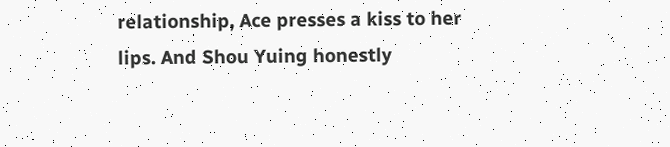relationship, Ace presses a kiss to her lips. And Shou Yuing honestly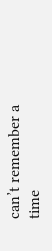can’t remember a time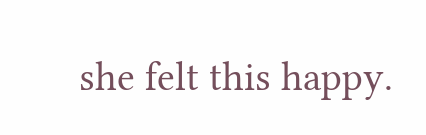she felt this happy.